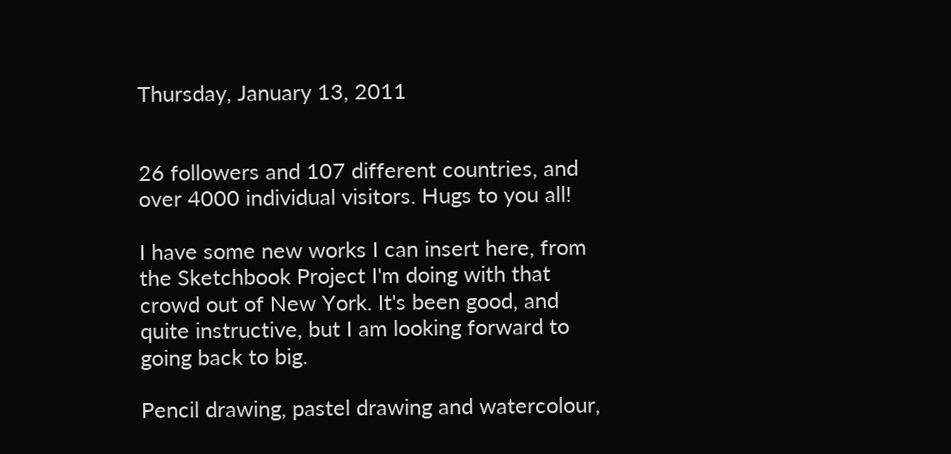Thursday, January 13, 2011


26 followers and 107 different countries, and over 4000 individual visitors. Hugs to you all!

I have some new works I can insert here, from the Sketchbook Project I'm doing with that crowd out of New York. It's been good, and quite instructive, but I am looking forward to going back to big.

Pencil drawing, pastel drawing and watercolour,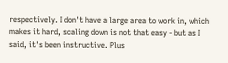respectively. I don't have a large area to work in, which makes it hard, scaling down is not that easy - but as I said, it's been instructive. Plus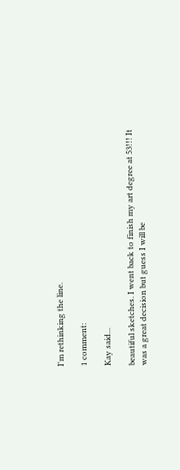I'm rethinking the line.

1 comment:

Kay said...

beautiful sketches. I went back to finish my art degree at 53!!! It was a great decision but guess I will be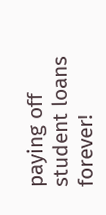paying off student loans forever!